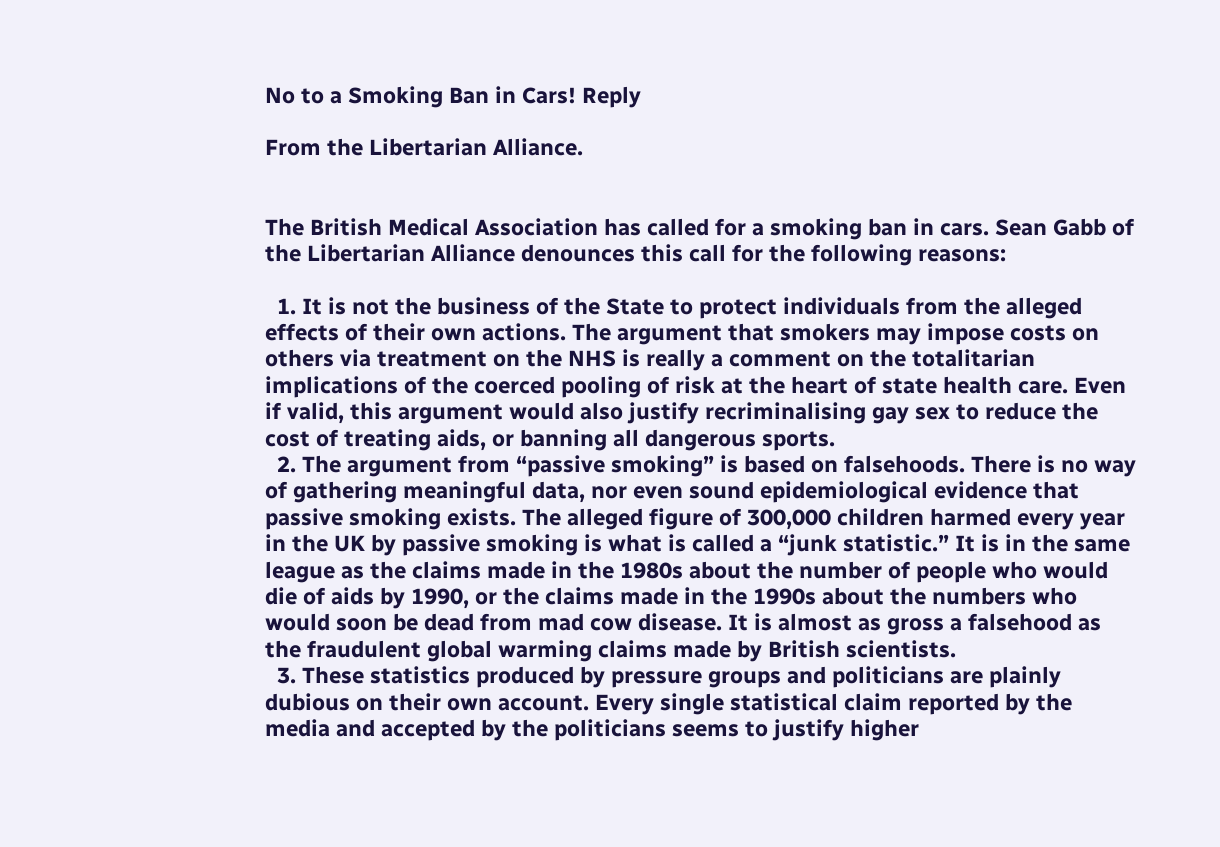No to a Smoking Ban in Cars! Reply

From the Libertarian Alliance.


The British Medical Association has called for a smoking ban in cars. Sean Gabb of the Libertarian Alliance denounces this call for the following reasons:

  1. It is not the business of the State to protect individuals from the alleged effects of their own actions. The argument that smokers may impose costs on others via treatment on the NHS is really a comment on the totalitarian implications of the coerced pooling of risk at the heart of state health care. Even if valid, this argument would also justify recriminalising gay sex to reduce the cost of treating aids, or banning all dangerous sports.
  2. The argument from “passive smoking” is based on falsehoods. There is no way of gathering meaningful data, nor even sound epidemiological evidence that passive smoking exists. The alleged figure of 300,000 children harmed every year in the UK by passive smoking is what is called a “junk statistic.” It is in the same league as the claims made in the 1980s about the number of people who would die of aids by 1990, or the claims made in the 1990s about the numbers who would soon be dead from mad cow disease. It is almost as gross a falsehood as the fraudulent global warming claims made by British scientists.
  3. These statistics produced by pressure groups and politicians are plainly dubious on their own account. Every single statistical claim reported by the media and accepted by the politicians seems to justify higher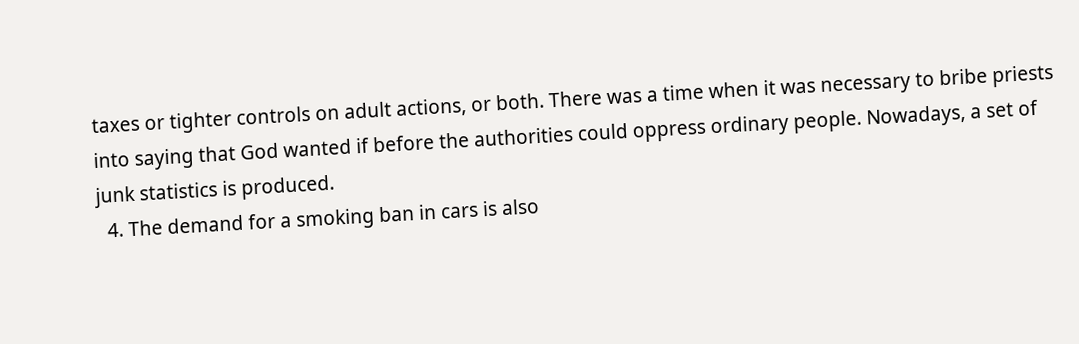taxes or tighter controls on adult actions, or both. There was a time when it was necessary to bribe priests into saying that God wanted if before the authorities could oppress ordinary people. Nowadays, a set of junk statistics is produced.
  4. The demand for a smoking ban in cars is also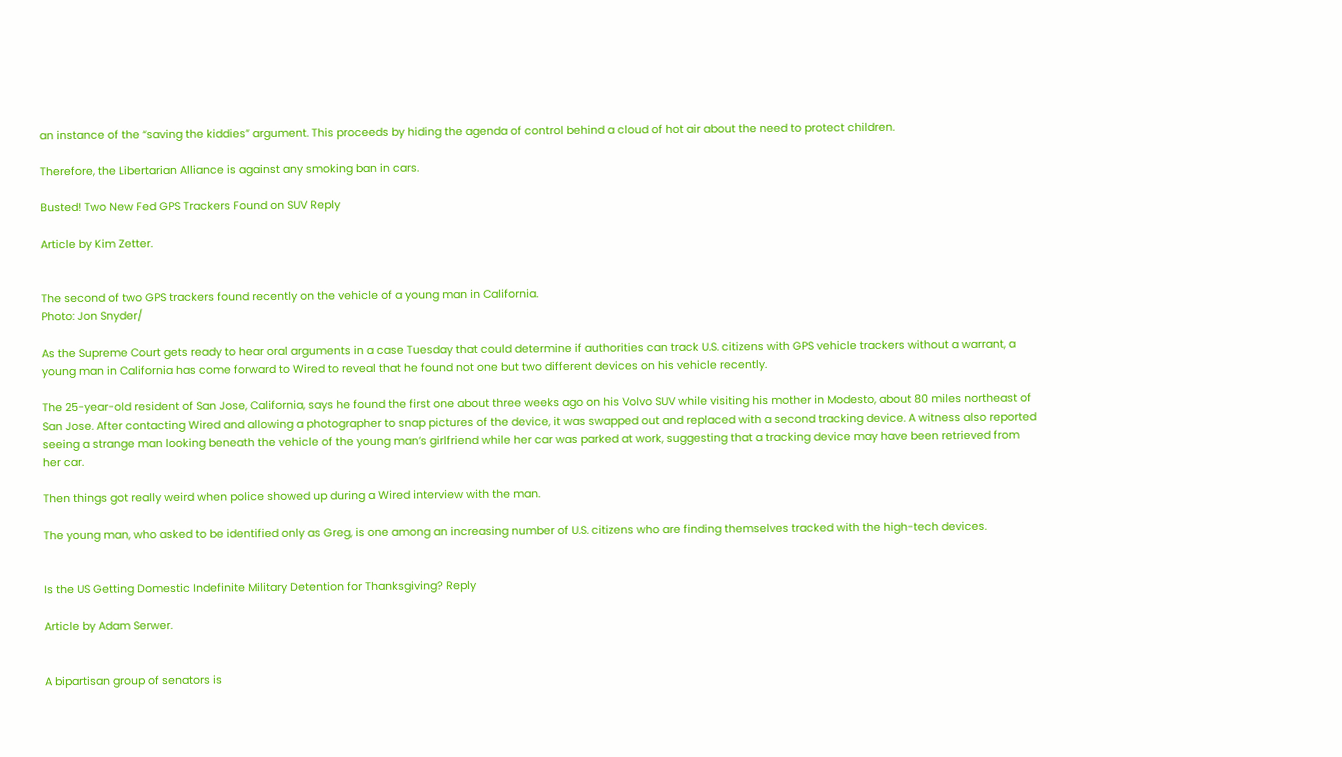an instance of the “saving the kiddies” argument. This proceeds by hiding the agenda of control behind a cloud of hot air about the need to protect children.

Therefore, the Libertarian Alliance is against any smoking ban in cars.

Busted! Two New Fed GPS Trackers Found on SUV Reply

Article by Kim Zetter.


The second of two GPS trackers found recently on the vehicle of a young man in California.
Photo: Jon Snyder/

As the Supreme Court gets ready to hear oral arguments in a case Tuesday that could determine if authorities can track U.S. citizens with GPS vehicle trackers without a warrant, a young man in California has come forward to Wired to reveal that he found not one but two different devices on his vehicle recently.

The 25-year-old resident of San Jose, California, says he found the first one about three weeks ago on his Volvo SUV while visiting his mother in Modesto, about 80 miles northeast of San Jose. After contacting Wired and allowing a photographer to snap pictures of the device, it was swapped out and replaced with a second tracking device. A witness also reported seeing a strange man looking beneath the vehicle of the young man’s girlfriend while her car was parked at work, suggesting that a tracking device may have been retrieved from her car.

Then things got really weird when police showed up during a Wired interview with the man.

The young man, who asked to be identified only as Greg, is one among an increasing number of U.S. citizens who are finding themselves tracked with the high-tech devices.


Is the US Getting Domestic Indefinite Military Detention for Thanksgiving? Reply

Article by Adam Serwer.


A bipartisan group of senators is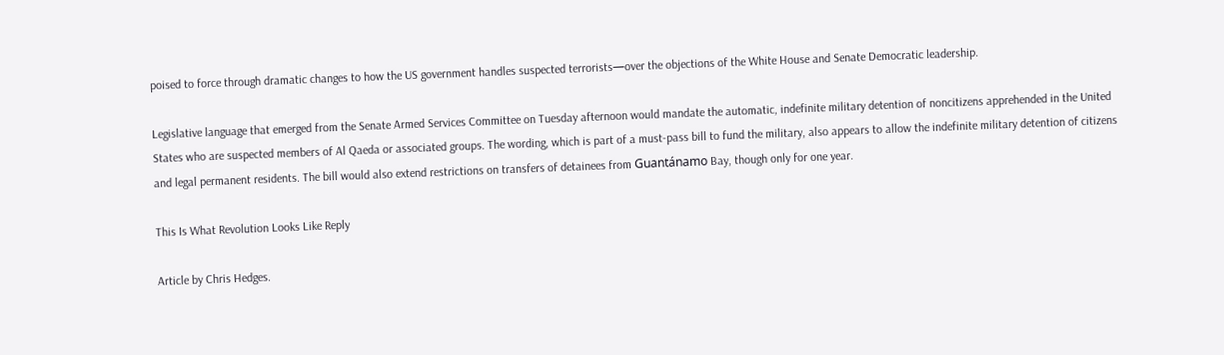poised to force through dramatic changes to how the US government handles suspected terrorists—over the objections of the White House and Senate Democratic leadership.

Legislative language that emerged from the Senate Armed Services Committee on Tuesday afternoon would mandate the automatic, indefinite military detention of noncitizens apprehended in the United States who are suspected members of Al Qaeda or associated groups. The wording, which is part of a must-pass bill to fund the military, also appears to allow the indefinite military detention of citizens and legal permanent residents. The bill would also extend restrictions on transfers of detainees from Guantánamo Bay, though only for one year.

This Is What Revolution Looks Like Reply

Article by Chris Hedges.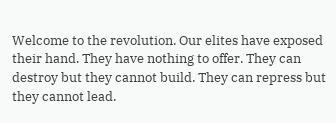Welcome to the revolution. Our elites have exposed their hand. They have nothing to offer. They can destroy but they cannot build. They can repress but they cannot lead.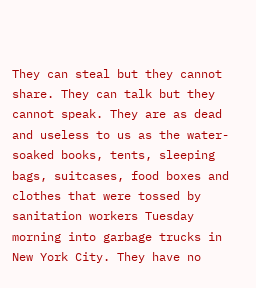They can steal but they cannot share. They can talk but they cannot speak. They are as dead and useless to us as the water-soaked books, tents, sleeping bags, suitcases, food boxes and clothes that were tossed by sanitation workers Tuesday morning into garbage trucks in New York City. They have no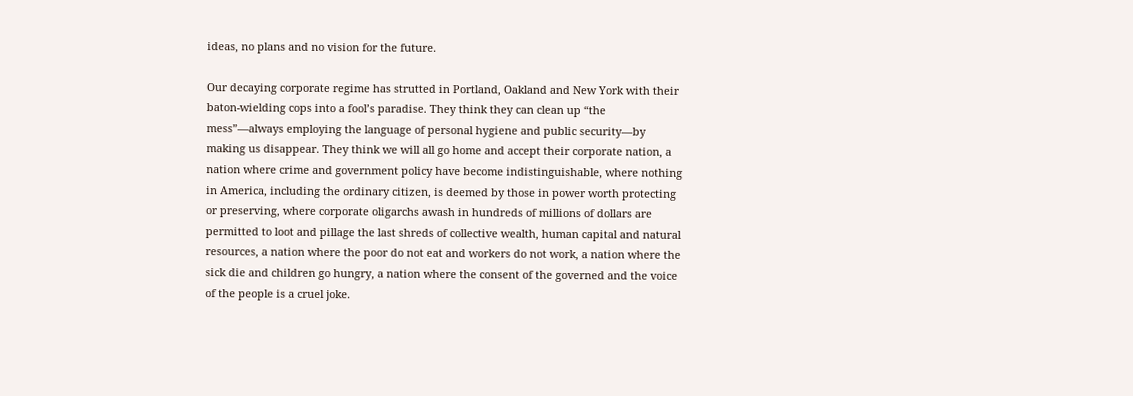ideas, no plans and no vision for the future.

Our decaying corporate regime has strutted in Portland, Oakland and New York with their baton-wielding cops into a fool’s paradise. They think they can clean up “the mess”—always employing the language of personal hygiene and public security—by making us disappear. They think we will all go home and accept their corporate nation, a nation where crime and government policy have become indistinguishable, where nothing in America, including the ordinary citizen, is deemed by those in power worth protecting or preserving, where corporate oligarchs awash in hundreds of millions of dollars are permitted to loot and pillage the last shreds of collective wealth, human capital and natural resources, a nation where the poor do not eat and workers do not work, a nation where the sick die and children go hungry, a nation where the consent of the governed and the voice of the people is a cruel joke.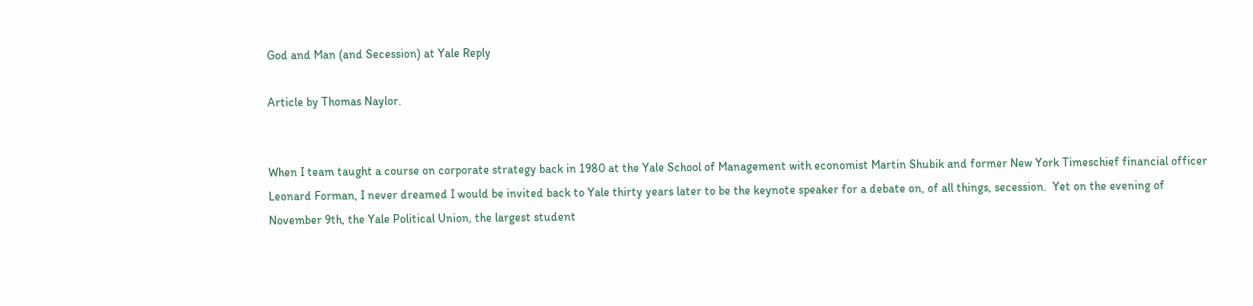God and Man (and Secession) at Yale Reply

Article by Thomas Naylor.


When I team taught a course on corporate strategy back in 1980 at the Yale School of Management with economist Martin Shubik and former New York Timeschief financial officer Leonard Forman, I never dreamed I would be invited back to Yale thirty years later to be the keynote speaker for a debate on, of all things, secession.  Yet on the evening of November 9th, the Yale Political Union, the largest student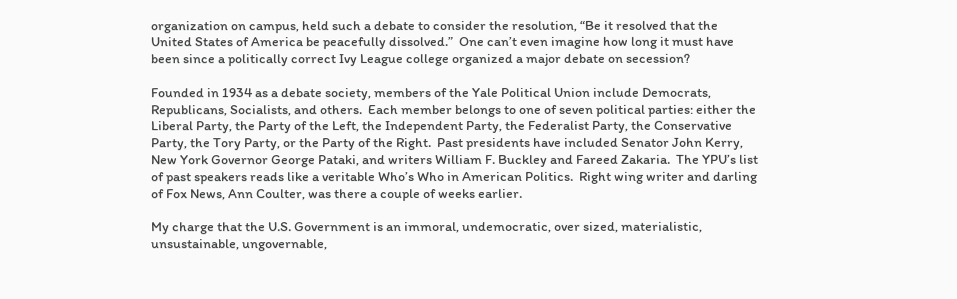organization on campus, held such a debate to consider the resolution, “Be it resolved that the United States of America be peacefully dissolved.”  One can’t even imagine how long it must have been since a politically correct Ivy League college organized a major debate on secession?

Founded in 1934 as a debate society, members of the Yale Political Union include Democrats, Republicans, Socialists, and others.  Each member belongs to one of seven political parties: either the Liberal Party, the Party of the Left, the Independent Party, the Federalist Party, the Conservative Party, the Tory Party, or the Party of the Right.  Past presidents have included Senator John Kerry, New York Governor George Pataki, and writers William F. Buckley and Fareed Zakaria.  The YPU’s list of past speakers reads like a veritable Who’s Who in American Politics.  Right wing writer and darling of Fox News, Ann Coulter, was there a couple of weeks earlier.

My charge that the U.S. Government is an immoral, undemocratic, over sized, materialistic, unsustainable, ungovernable,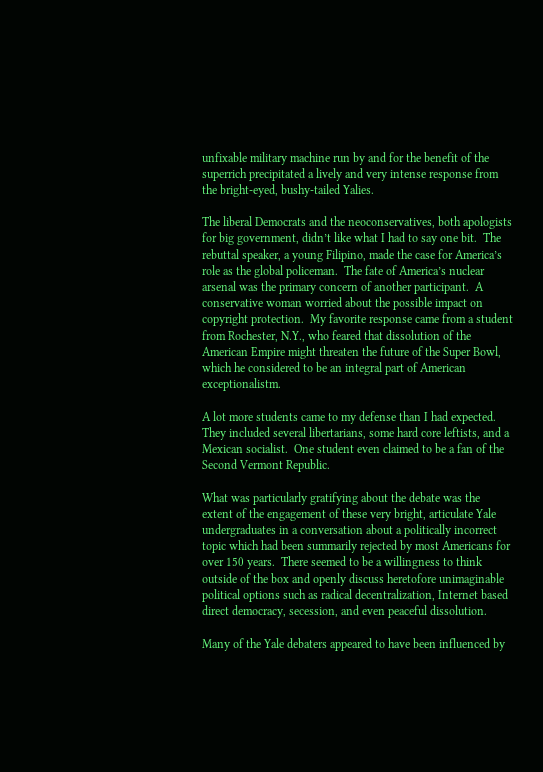unfixable military machine run by and for the benefit of the superrich precipitated a lively and very intense response from the bright-eyed, bushy-tailed Yalies.

The liberal Democrats and the neoconservatives, both apologists for big government, didn’t like what I had to say one bit.  The rebuttal speaker, a young Filipino, made the case for America’s role as the global policeman.  The fate of America’s nuclear arsenal was the primary concern of another participant.  A conservative woman worried about the possible impact on copyright protection.  My favorite response came from a student from Rochester, N.Y., who feared that dissolution of the American Empire might threaten the future of the Super Bowl, which he considered to be an integral part of American exceptionalistm.

A lot more students came to my defense than I had expected.  They included several libertarians, some hard core leftists, and a Mexican socialist.  One student even claimed to be a fan of the Second Vermont Republic.

What was particularly gratifying about the debate was the extent of the engagement of these very bright, articulate Yale undergraduates in a conversation about a politically incorrect topic which had been summarily rejected by most Americans for over 150 years.  There seemed to be a willingness to think outside of the box and openly discuss heretofore unimaginable political options such as radical decentralization, Internet based direct democracy, secession, and even peaceful dissolution.

Many of the Yale debaters appeared to have been influenced by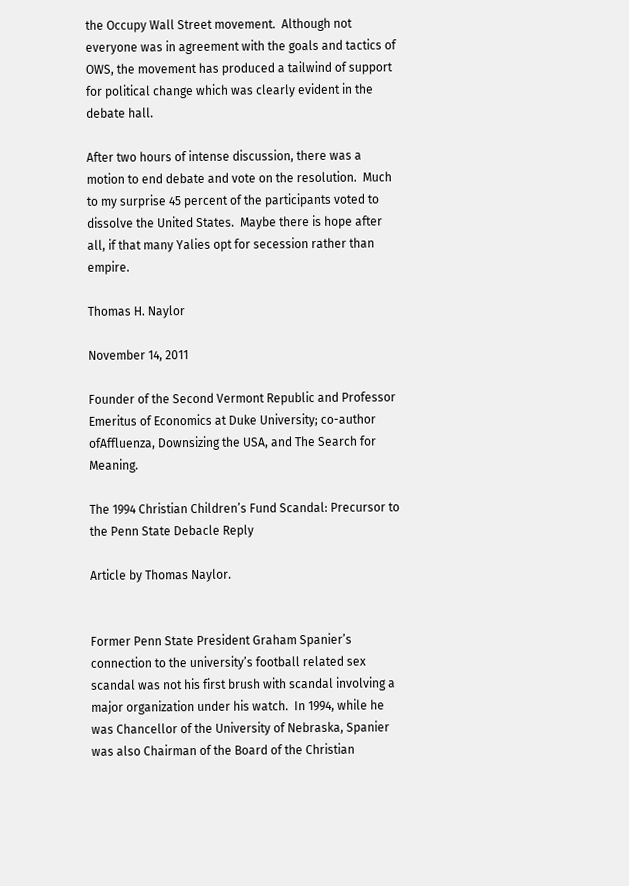the Occupy Wall Street movement.  Although not everyone was in agreement with the goals and tactics of OWS, the movement has produced a tailwind of support for political change which was clearly evident in the debate hall.

After two hours of intense discussion, there was a motion to end debate and vote on the resolution.  Much to my surprise 45 percent of the participants voted to dissolve the United States.  Maybe there is hope after all, if that many Yalies opt for secession rather than empire.

Thomas H. Naylor

November 14, 2011

Founder of the Second Vermont Republic and Professor Emeritus of Economics at Duke University; co-author ofAffluenza, Downsizing the USA, and The Search for Meaning.

The 1994 Christian Children’s Fund Scandal: Precursor to the Penn State Debacle Reply

Article by Thomas Naylor.


Former Penn State President Graham Spanier’s connection to the university’s football related sex scandal was not his first brush with scandal involving a major organization under his watch.  In 1994, while he was Chancellor of the University of Nebraska, Spanier was also Chairman of the Board of the Christian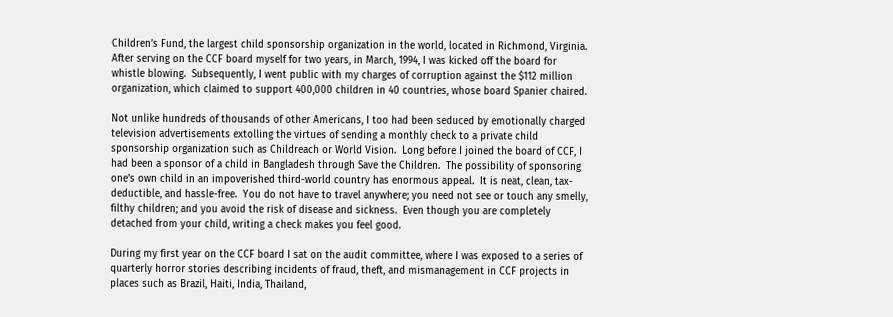Children’s Fund, the largest child sponsorship organization in the world, located in Richmond, Virginia.  After serving on the CCF board myself for two years, in March, 1994, I was kicked off the board for whistle blowing.  Subsequently, I went public with my charges of corruption against the $112 million organization, which claimed to support 400,000 children in 40 countries, whose board Spanier chaired.

Not unlike hundreds of thousands of other Americans, I too had been seduced by emotionally charged television advertisements extolling the virtues of sending a monthly check to a private child sponsorship organization such as Childreach or World Vision.  Long before I joined the board of CCF, I had been a sponsor of a child in Bangladesh through Save the Children.  The possibility of sponsoring one’s own child in an impoverished third-world country has enormous appeal.  It is neat, clean, tax-deductible, and hassle-free.  You do not have to travel anywhere; you need not see or touch any smelly, filthy children; and you avoid the risk of disease and sickness.  Even though you are completely detached from your child, writing a check makes you feel good.

During my first year on the CCF board I sat on the audit committee, where I was exposed to a series of quarterly horror stories describing incidents of fraud, theft, and mismanagement in CCF projects in places such as Brazil, Haiti, India, Thailand,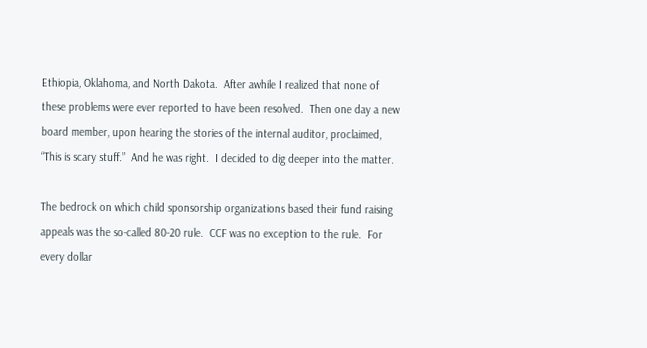Ethiopia, Oklahoma, and North Dakota.  After awhile I realized that none of these problems were ever reported to have been resolved.  Then one day a new board member, upon hearing the stories of the internal auditor, proclaimed, “This is scary stuff.”  And he was right.  I decided to dig deeper into the matter.

The bedrock on which child sponsorship organizations based their fund raising appeals was the so-called 80-20 rule.  CCF was no exception to the rule.  For every dollar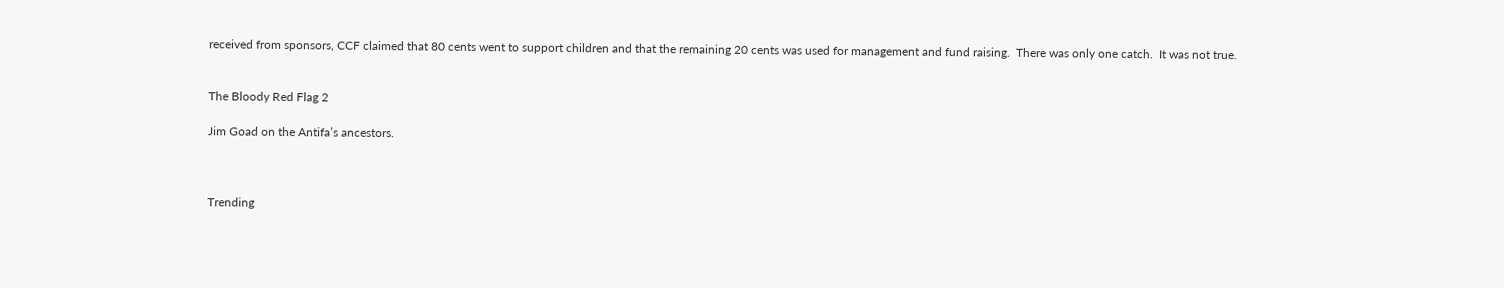received from sponsors, CCF claimed that 80 cents went to support children and that the remaining 20 cents was used for management and fund raising.  There was only one catch.  It was not true.


The Bloody Red Flag 2

Jim Goad on the Antifa’s ancestors.



Trending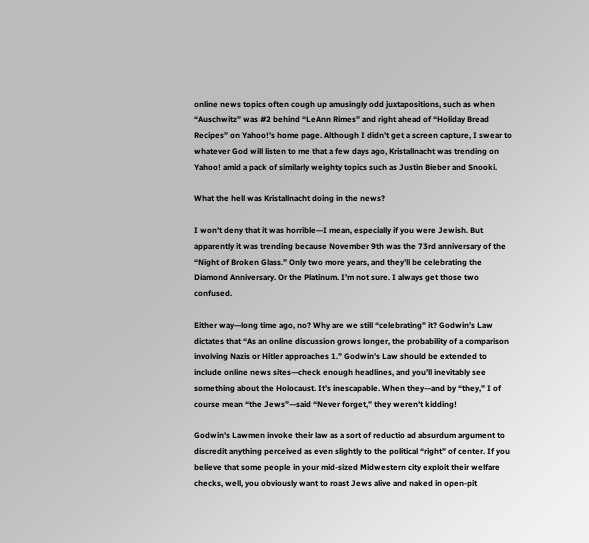online news topics often cough up amusingly odd juxtapositions, such as when “Auschwitz” was #2 behind “LeAnn Rimes” and right ahead of “Holiday Bread Recipes” on Yahoo!’s home page. Although I didn’t get a screen capture, I swear to whatever God will listen to me that a few days ago, Kristallnacht was trending on Yahoo! amid a pack of similarly weighty topics such as Justin Bieber and Snooki.

What the hell was Kristallnacht doing in the news?

I won’t deny that it was horrible—I mean, especially if you were Jewish. But apparently it was trending because November 9th was the 73rd anniversary of the “Night of Broken Glass.” Only two more years, and they’ll be celebrating the Diamond Anniversary. Or the Platinum. I’m not sure. I always get those two confused.

Either way—long time ago, no? Why are we still “celebrating” it? Godwin’s Law dictates that “As an online discussion grows longer, the probability of a comparison involving Nazis or Hitler approaches 1.” Godwin’s Law should be extended to include online news sites—check enough headlines, and you’ll inevitably see something about the Holocaust. It’s inescapable. When they—and by “they,” I of course mean “the Jews”—said “Never forget,” they weren’t kidding!

Godwin’s Lawmen invoke their law as a sort of reductio ad absurdum argument to discredit anything perceived as even slightly to the political “right” of center. If you believe that some people in your mid-sized Midwestern city exploit their welfare checks, well, you obviously want to roast Jews alive and naked in open-pit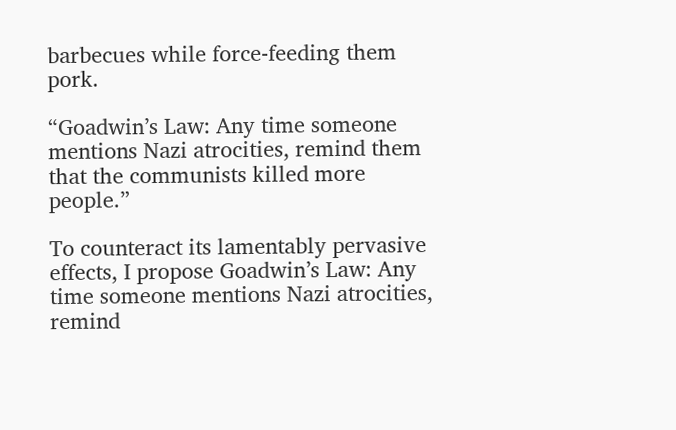barbecues while force-feeding them pork.

“Goadwin’s Law: Any time someone mentions Nazi atrocities, remind them that the communists killed more people.”

To counteract its lamentably pervasive effects, I propose Goadwin’s Law: Any time someone mentions Nazi atrocities, remind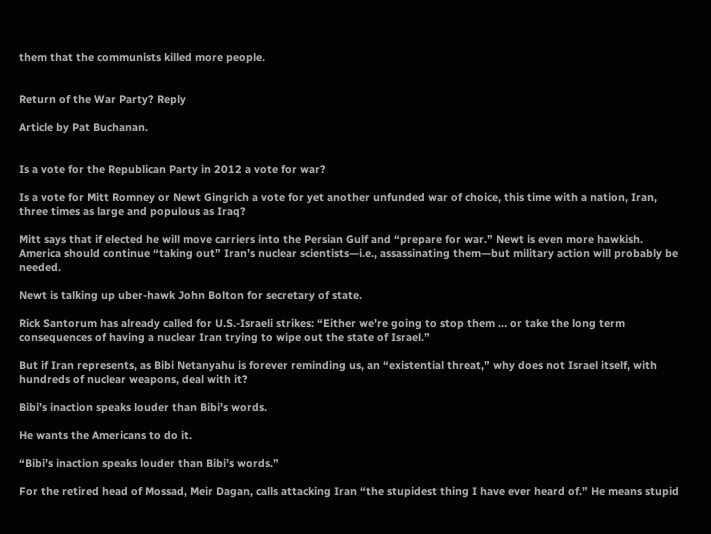them that the communists killed more people.


Return of the War Party? Reply

Article by Pat Buchanan.


Is a vote for the Republican Party in 2012 a vote for war?

Is a vote for Mitt Romney or Newt Gingrich a vote for yet another unfunded war of choice, this time with a nation, Iran, three times as large and populous as Iraq?

Mitt says that if elected he will move carriers into the Persian Gulf and “prepare for war.” Newt is even more hawkish. America should continue “taking out” Iran’s nuclear scientists—i.e., assassinating them—but military action will probably be needed.

Newt is talking up uber-hawk John Bolton for secretary of state.

Rick Santorum has already called for U.S.-Israeli strikes: “Either we’re going to stop them … or take the long term consequences of having a nuclear Iran trying to wipe out the state of Israel.”

But if Iran represents, as Bibi Netanyahu is forever reminding us, an “existential threat,” why does not Israel itself, with hundreds of nuclear weapons, deal with it?

Bibi’s inaction speaks louder than Bibi’s words.

He wants the Americans to do it.

“Bibi’s inaction speaks louder than Bibi’s words.”

For the retired head of Mossad, Meir Dagan, calls attacking Iran “the stupidest thing I have ever heard of.” He means stupid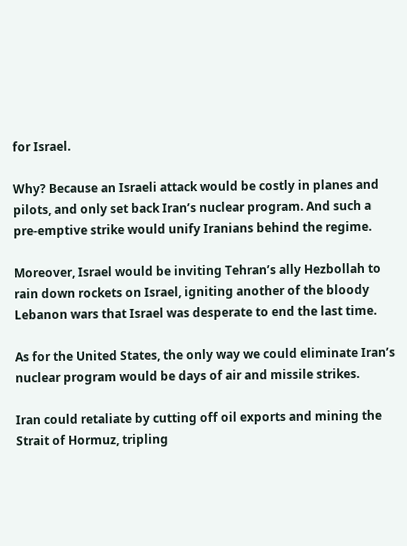for Israel.

Why? Because an Israeli attack would be costly in planes and pilots, and only set back Iran’s nuclear program. And such a pre-emptive strike would unify Iranians behind the regime.

Moreover, Israel would be inviting Tehran’s ally Hezbollah to rain down rockets on Israel, igniting another of the bloody Lebanon wars that Israel was desperate to end the last time.

As for the United States, the only way we could eliminate Iran’s nuclear program would be days of air and missile strikes.

Iran could retaliate by cutting off oil exports and mining the Strait of Hormuz, tripling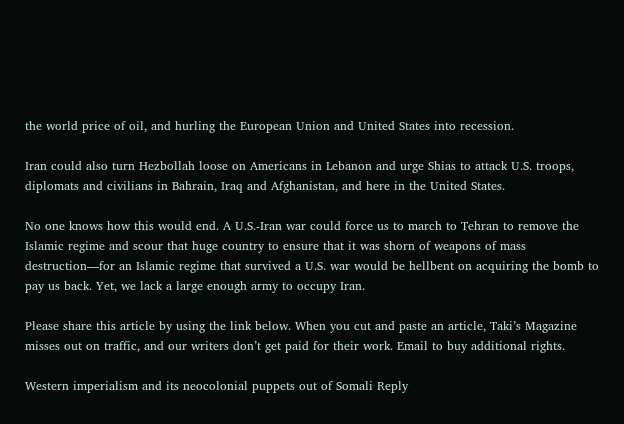the world price of oil, and hurling the European Union and United States into recession.

Iran could also turn Hezbollah loose on Americans in Lebanon and urge Shias to attack U.S. troops, diplomats and civilians in Bahrain, Iraq and Afghanistan, and here in the United States.

No one knows how this would end. A U.S.-Iran war could force us to march to Tehran to remove the Islamic regime and scour that huge country to ensure that it was shorn of weapons of mass destruction—for an Islamic regime that survived a U.S. war would be hellbent on acquiring the bomb to pay us back. Yet, we lack a large enough army to occupy Iran.

Please share this article by using the link below. When you cut and paste an article, Taki’s Magazine misses out on traffic, and our writers don’t get paid for their work. Email to buy additional rights.

Western imperialism and its neocolonial puppets out of Somali Reply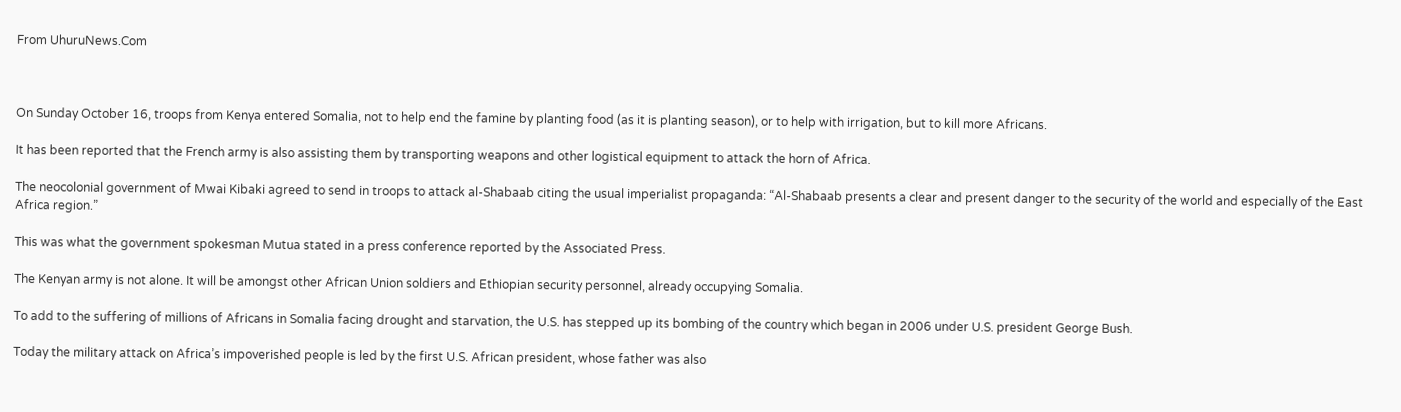From UhuruNews.Com



On Sunday October 16, troops from Kenya entered Somalia, not to help end the famine by planting food (as it is planting season), or to help with irrigation, but to kill more Africans.

It has been reported that the French army is also assisting them by transporting weapons and other logistical equipment to attack the horn of Africa.

The neocolonial government of Mwai Kibaki agreed to send in troops to attack al-Shabaab citing the usual imperialist propaganda: “Al-Shabaab presents a clear and present danger to the security of the world and especially of the East Africa region.”

This was what the government spokesman Mutua stated in a press conference reported by the Associated Press.

The Kenyan army is not alone. It will be amongst other African Union soldiers and Ethiopian security personnel, already occupying Somalia.

To add to the suffering of millions of Africans in Somalia facing drought and starvation, the U.S. has stepped up its bombing of the country which began in 2006 under U.S. president George Bush.

Today the military attack on Africa’s impoverished people is led by the first U.S. African president, whose father was also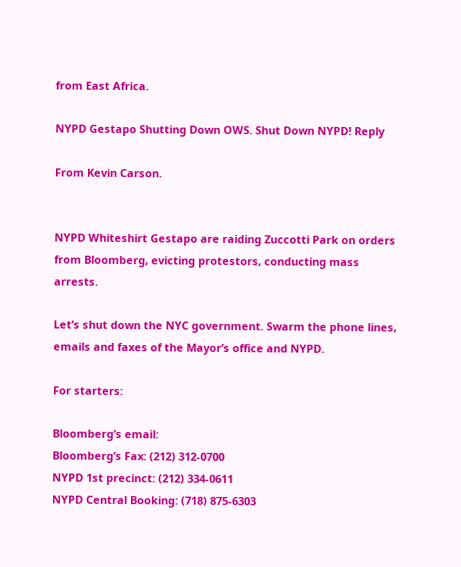from East Africa.

NYPD Gestapo Shutting Down OWS. Shut Down NYPD! Reply

From Kevin Carson.


NYPD Whiteshirt Gestapo are raiding Zuccotti Park on orders from Bloomberg, evicting protestors, conducting mass arrests.

Let’s shut down the NYC government. Swarm the phone lines, emails and faxes of the Mayor’s office and NYPD.

For starters:

Bloomberg’s email:
Bloomberg’s Fax: (212) 312-0700
NYPD 1st precinct: (212) 334-0611
NYPD Central Booking: (718) 875-6303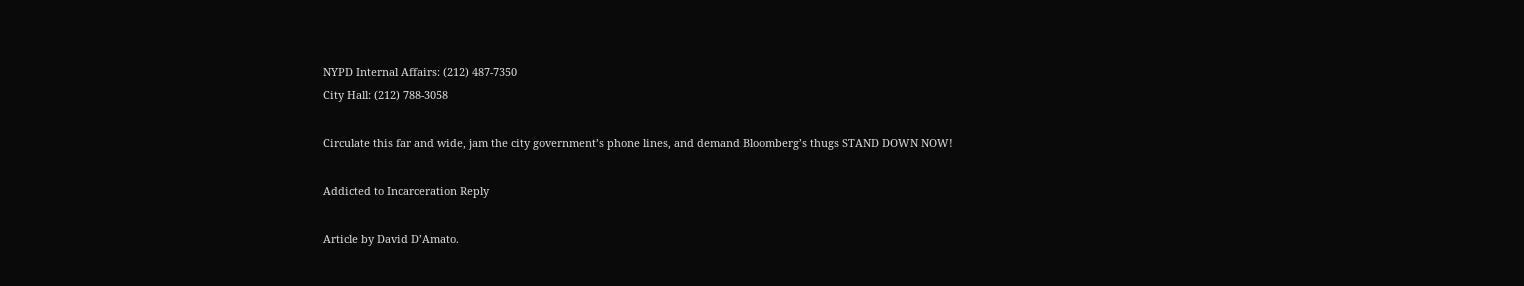NYPD Internal Affairs: (212) 487-7350
City Hall: (212) 788-3058

Circulate this far and wide, jam the city government’s phone lines, and demand Bloomberg’s thugs STAND DOWN NOW!

Addicted to Incarceration Reply

Article by David D’Amato.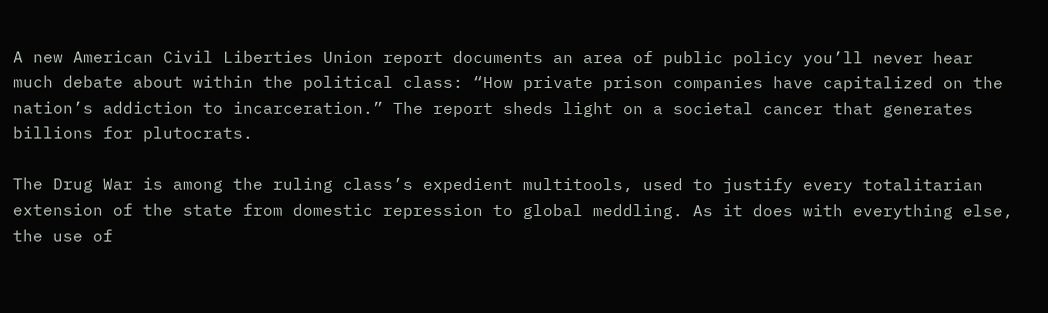A new American Civil Liberties Union report documents an area of public policy you’ll never hear much debate about within the political class: “How private prison companies have capitalized on the nation’s addiction to incarceration.” The report sheds light on a societal cancer that generates billions for plutocrats.

The Drug War is among the ruling class’s expedient multitools, used to justify every totalitarian extension of the state from domestic repression to global meddling. As it does with everything else, the use of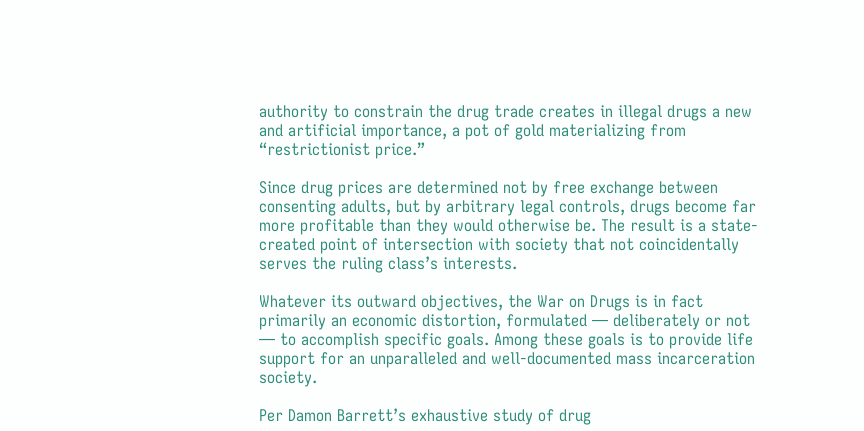authority to constrain the drug trade creates in illegal drugs a new and artificial importance, a pot of gold materializing from “restrictionist price.”

Since drug prices are determined not by free exchange between consenting adults, but by arbitrary legal controls, drugs become far more profitable than they would otherwise be. The result is a state-created point of intersection with society that not coincidentally serves the ruling class’s interests.

Whatever its outward objectives, the War on Drugs is in fact primarily an economic distortion, formulated — deliberately or not — to accomplish specific goals. Among these goals is to provide life support for an unparalleled and well-documented mass incarceration society.

Per Damon Barrett’s exhaustive study of drug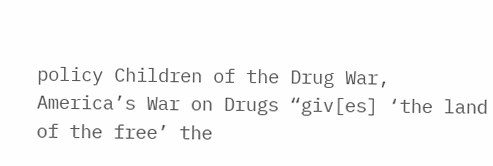policy Children of the Drug War, America’s War on Drugs “giv[es] ‘the land of the free’ the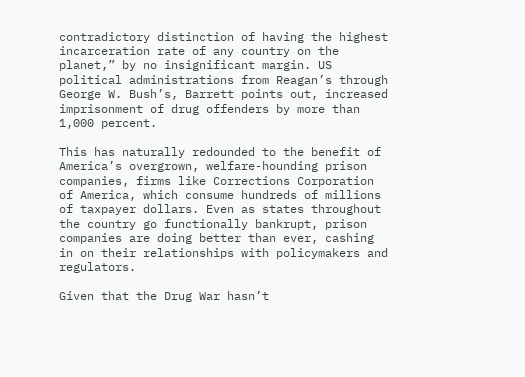contradictory distinction of having the highest incarceration rate of any country on the planet,” by no insignificant margin. US political administrations from Reagan’s through George W. Bush’s, Barrett points out, increased imprisonment of drug offenders by more than 1,000 percent.

This has naturally redounded to the benefit of America’s overgrown, welfare-hounding prison companies, firms like Corrections Corporation of America, which consume hundreds of millions of taxpayer dollars. Even as states throughout the country go functionally bankrupt, prison companies are doing better than ever, cashing in on their relationships with policymakers and regulators.

Given that the Drug War hasn’t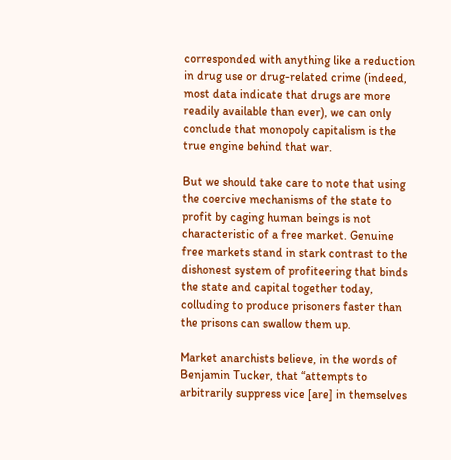corresponded with anything like a reduction in drug use or drug-related crime (indeed, most data indicate that drugs are more readily available than ever), we can only conclude that monopoly capitalism is the true engine behind that war.

But we should take care to note that using the coercive mechanisms of the state to profit by caging human beings is not characteristic of a free market. Genuine free markets stand in stark contrast to the dishonest system of profiteering that binds the state and capital together today, colluding to produce prisoners faster than the prisons can swallow them up.

Market anarchists believe, in the words of Benjamin Tucker, that “attempts to arbitrarily suppress vice [are] in themselves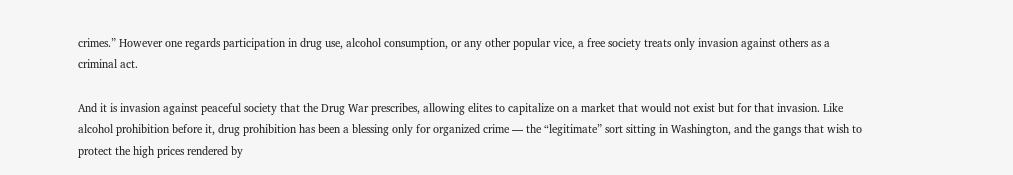crimes.” However one regards participation in drug use, alcohol consumption, or any other popular vice, a free society treats only invasion against others as a criminal act.

And it is invasion against peaceful society that the Drug War prescribes, allowing elites to capitalize on a market that would not exist but for that invasion. Like alcohol prohibition before it, drug prohibition has been a blessing only for organized crime — the “legitimate” sort sitting in Washington, and the gangs that wish to protect the high prices rendered by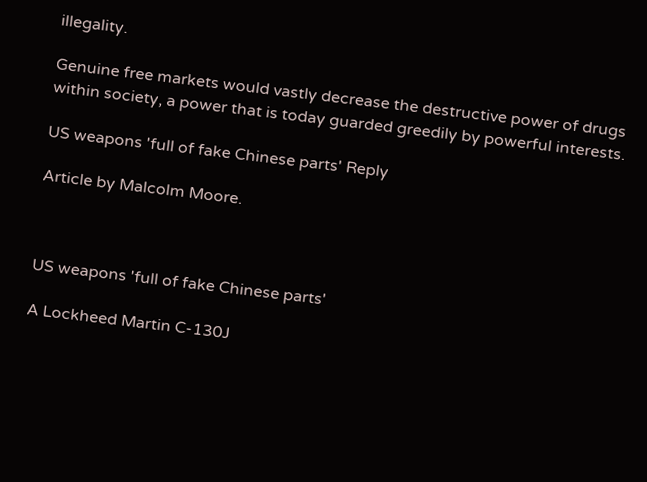illegality.

Genuine free markets would vastly decrease the destructive power of drugs within society, a power that is today guarded greedily by powerful interests.

US weapons 'full of fake Chinese parts' Reply

Article by Malcolm Moore.



US weapons 'full of fake Chinese parts'

A Lockheed Martin C-130J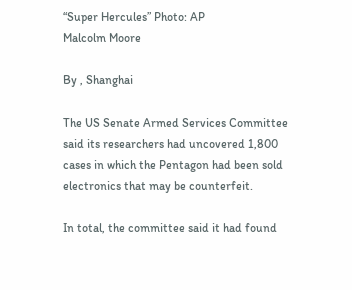“Super Hercules” Photo: AP
Malcolm Moore

By , Shanghai

The US Senate Armed Services Committee said its researchers had uncovered 1,800 cases in which the Pentagon had been sold electronics that may be counterfeit.

In total, the committee said it had found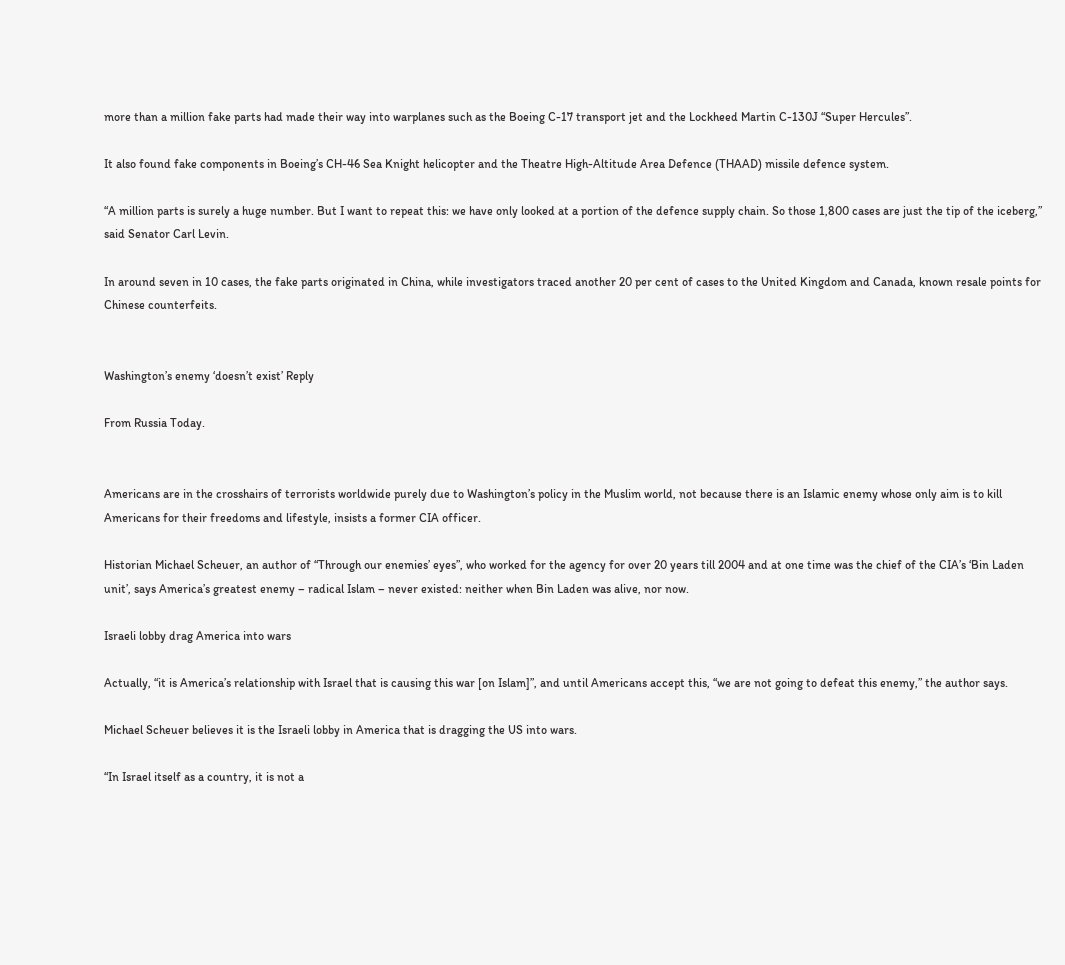more than a million fake parts had made their way into warplanes such as the Boeing C-17 transport jet and the Lockheed Martin C-130J “Super Hercules”.

It also found fake components in Boeing’s CH-46 Sea Knight helicopter and the Theatre High-Altitude Area Defence (THAAD) missile defence system.

“A million parts is surely a huge number. But I want to repeat this: we have only looked at a portion of the defence supply chain. So those 1,800 cases are just the tip of the iceberg,” said Senator Carl Levin.

In around seven in 10 cases, the fake parts originated in China, while investigators traced another 20 per cent of cases to the United Kingdom and Canada, known resale points for Chinese counterfeits.


Washington’s enemy ‘doesn’t exist’ Reply

From Russia Today.


Americans are in the crosshairs of terrorists worldwide purely due to Washington’s policy in the Muslim world, not because there is an Islamic enemy whose only aim is to kill Americans for their freedoms and lifestyle, insists a former CIA officer.

Historian Michael Scheuer, an author of “Through our enemies’ eyes”, who worked for the agency for over 20 years till 2004 and at one time was the chief of the CIA’s ‘Bin Laden unit’, says America’s greatest enemy – radical Islam – never existed: neither when Bin Laden was alive, nor now.

Israeli lobby drag America into wars

Actually, “it is America’s relationship with Israel that is causing this war [on Islam]”, and until Americans accept this, “we are not going to defeat this enemy,” the author says.

Michael Scheuer believes it is the Israeli lobby in America that is dragging the US into wars.

“In Israel itself as a country, it is not a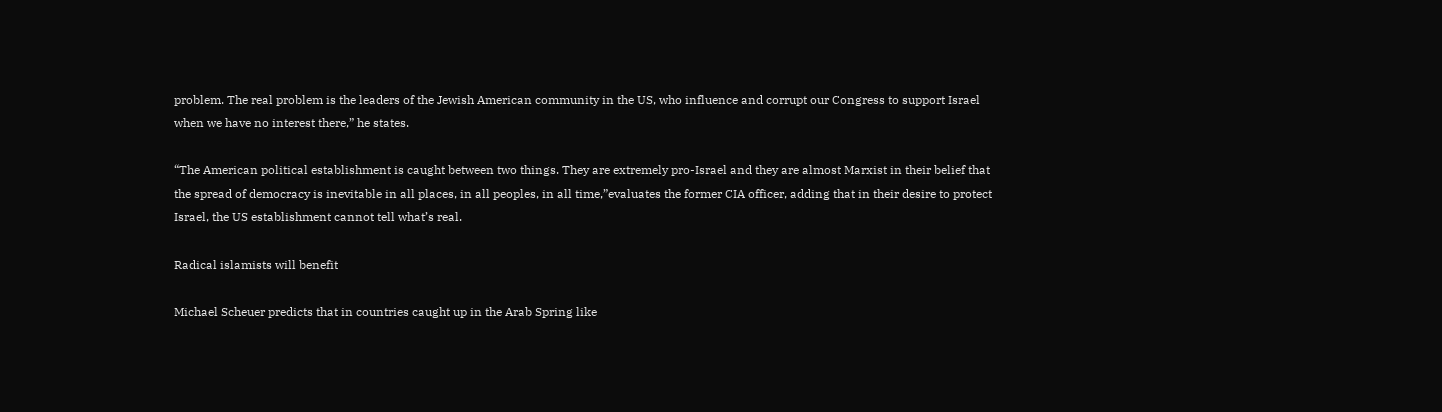problem. The real problem is the leaders of the Jewish American community in the US, who influence and corrupt our Congress to support Israel when we have no interest there,” he states.

“The American political establishment is caught between two things. They are extremely pro-Israel and they are almost Marxist in their belief that the spread of democracy is inevitable in all places, in all peoples, in all time,”evaluates the former CIA officer, adding that in their desire to protect Israel, the US establishment cannot tell what’s real.

Radical islamists will benefit

Michael Scheuer predicts that in countries caught up in the Arab Spring like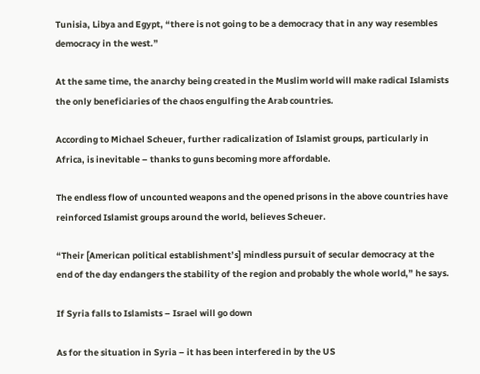Tunisia, Libya and Egypt, “there is not going to be a democracy that in any way resembles democracy in the west.”

At the same time, the anarchy being created in the Muslim world will make radical Islamists the only beneficiaries of the chaos engulfing the Arab countries.

According to Michael Scheuer, further radicalization of Islamist groups, particularly in Africa, is inevitable – thanks to guns becoming more affordable.

The endless flow of uncounted weapons and the opened prisons in the above countries have reinforced Islamist groups around the world, believes Scheuer.

“Their [American political establishment’s] mindless pursuit of secular democracy at the end of the day endangers the stability of the region and probably the whole world,” he says.

If Syria falls to Islamists – Israel will go down

As for the situation in Syria – it has been interfered in by the US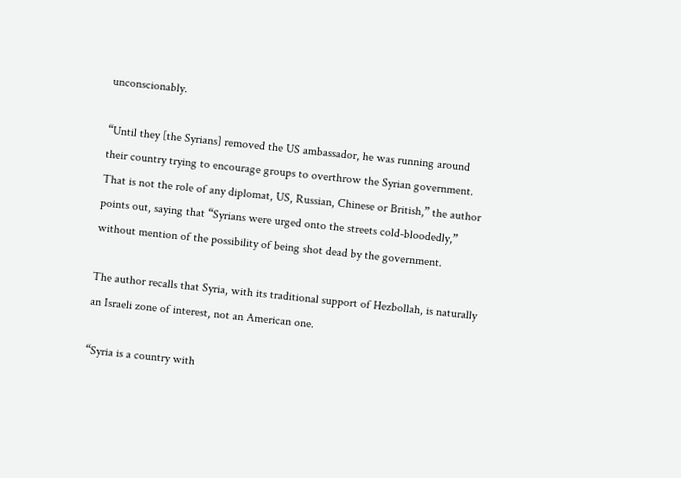unconscionably.

“Until they [the Syrians] removed the US ambassador, he was running around their country trying to encourage groups to overthrow the Syrian government. That is not the role of any diplomat, US, Russian, Chinese or British,” the author points out, saying that “Syrians were urged onto the streets cold-bloodedly,” without mention of the possibility of being shot dead by the government.

The author recalls that Syria, with its traditional support of Hezbollah, is naturally an Israeli zone of interest, not an American one.

“Syria is a country with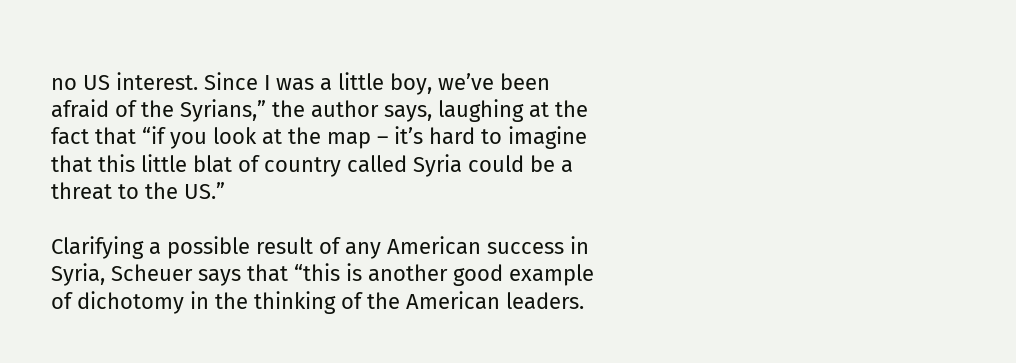no US interest. Since I was a little boy, we’ve been afraid of the Syrians,” the author says, laughing at the fact that “if you look at the map – it’s hard to imagine that this little blat of country called Syria could be a threat to the US.”

Clarifying a possible result of any American success in Syria, Scheuer says that “this is another good example of dichotomy in the thinking of the American leaders.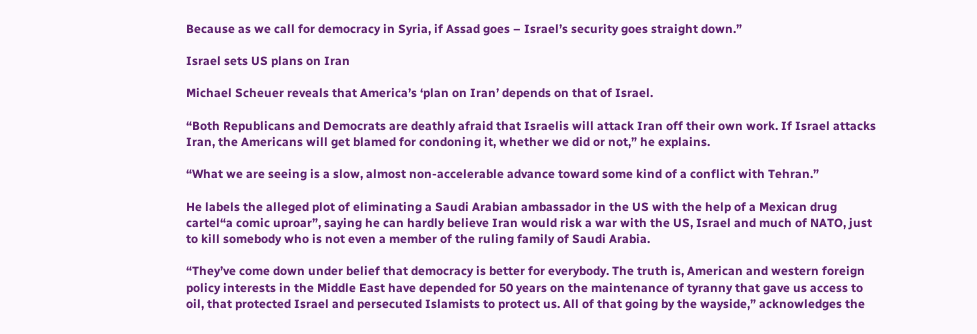Because as we call for democracy in Syria, if Assad goes – Israel’s security goes straight down.”

Israel sets US plans on Iran

Michael Scheuer reveals that America’s ‘plan on Iran’ depends on that of Israel.

“Both Republicans and Democrats are deathly afraid that Israelis will attack Iran off their own work. If Israel attacks Iran, the Americans will get blamed for condoning it, whether we did or not,” he explains.

“What we are seeing is a slow, almost non-accelerable advance toward some kind of a conflict with Tehran.”

He labels the alleged plot of eliminating a Saudi Arabian ambassador in the US with the help of a Mexican drug cartel“a comic uproar”, saying he can hardly believe Iran would risk a war with the US, Israel and much of NATO, just to kill somebody who is not even a member of the ruling family of Saudi Arabia.

“They’ve come down under belief that democracy is better for everybody. The truth is, American and western foreign policy interests in the Middle East have depended for 50 years on the maintenance of tyranny that gave us access to oil, that protected Israel and persecuted Islamists to protect us. All of that going by the wayside,” acknowledges the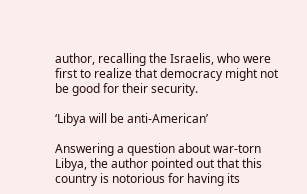author, recalling the Israelis, who were first to realize that democracy might not be good for their security.

‘Libya will be anti-American’

Answering a question about war-torn Libya, the author pointed out that this country is notorious for having its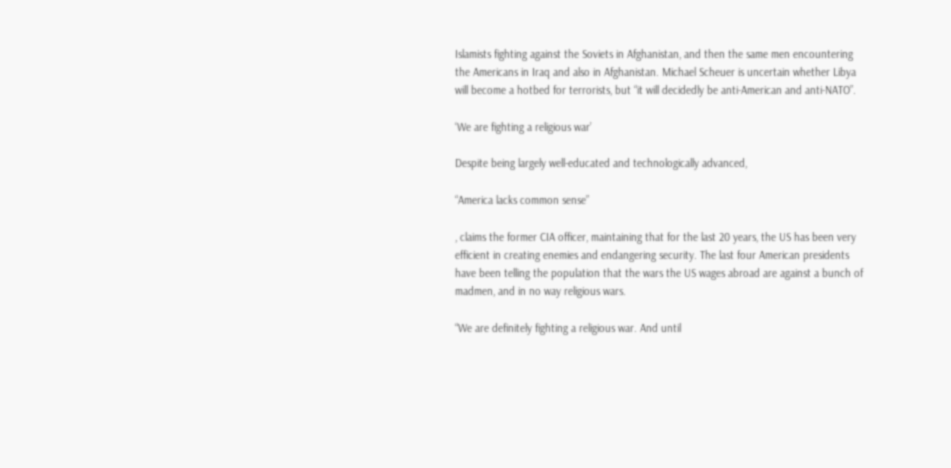Islamists fighting against the Soviets in Afghanistan, and then the same men encountering the Americans in Iraq and also in Afghanistan. Michael Scheuer is uncertain whether Libya will become a hotbed for terrorists, but “it will decidedly be anti-American and anti-NATO”.

‘We are fighting a religious war’

Despite being largely well-educated and technologically advanced,

“America lacks common sense”

, claims the former CIA officer, maintaining that for the last 20 years, the US has been very efficient in creating enemies and endangering security. The last four American presidents have been telling the population that the wars the US wages abroad are against a bunch of madmen, and in no way religious wars.

“We are definitely fighting a religious war. And until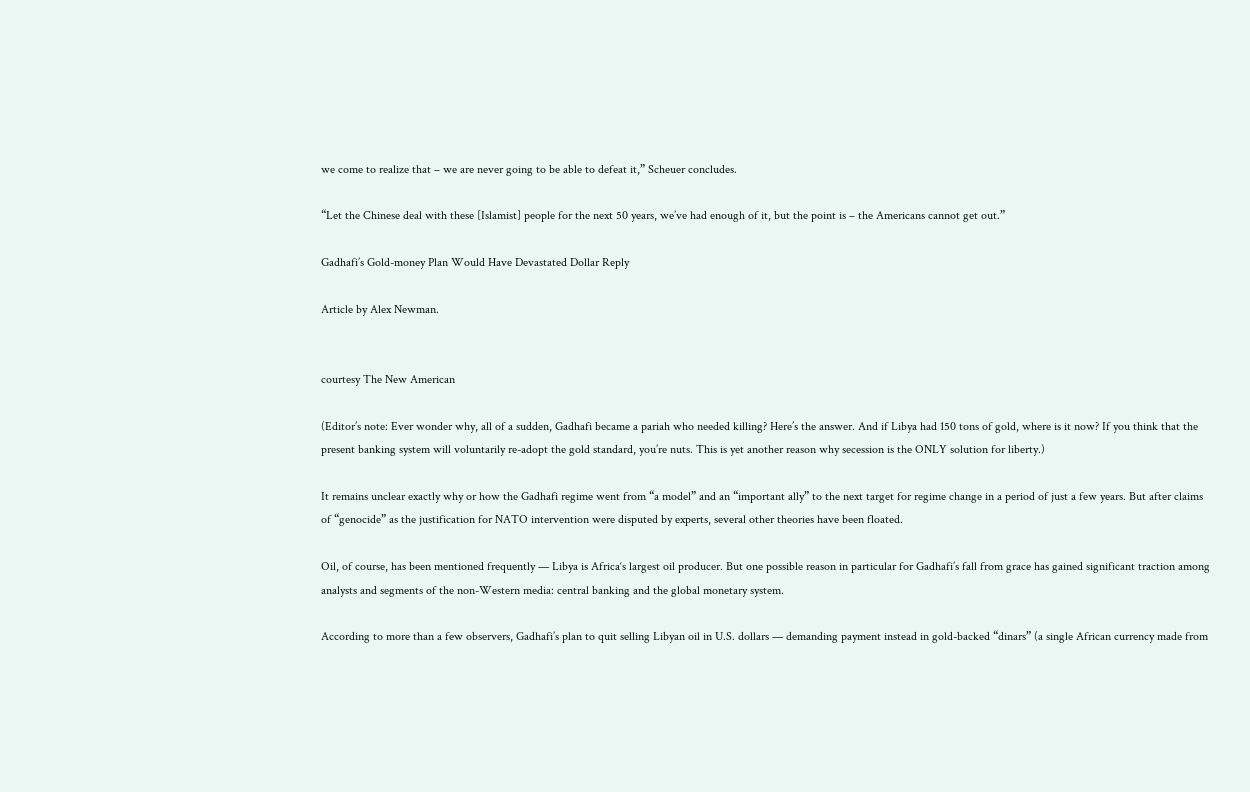we come to realize that – we are never going to be able to defeat it,” Scheuer concludes.

“Let the Chinese deal with these [Islamist] people for the next 50 years, we’ve had enough of it, but the point is – the Americans cannot get out.”

Gadhafi’s Gold-money Plan Would Have Devastated Dollar Reply

Article by Alex Newman.


courtesy The New American

(Editor’s note: Ever wonder why, all of a sudden, Gadhafi became a pariah who needed killing? Here’s the answer. And if Libya had 150 tons of gold, where is it now? If you think that the present banking system will voluntarily re-adopt the gold standard, you’re nuts. This is yet another reason why secession is the ONLY solution for liberty.)

It remains unclear exactly why or how the Gadhafi regime went from “a model” and an “important ally” to the next target for regime change in a period of just a few years. But after claims of “genocide” as the justification for NATO intervention were disputed by experts, several other theories have been floated.

Oil, of course, has been mentioned frequently — Libya is Africa‘s largest oil producer. But one possible reason in particular for Gadhafi’s fall from grace has gained significant traction among analysts and segments of the non-Western media: central banking and the global monetary system.

According to more than a few observers, Gadhafi’s plan to quit selling Libyan oil in U.S. dollars — demanding payment instead in gold-backed “dinars” (a single African currency made from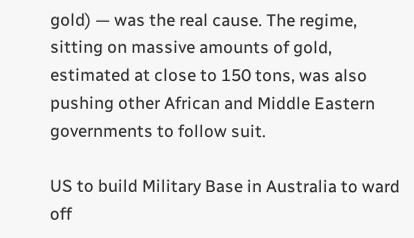gold) — was the real cause. The regime, sitting on massive amounts of gold, estimated at close to 150 tons, was also pushing other African and Middle Eastern governments to follow suit.

US to build Military Base in Australia to ward off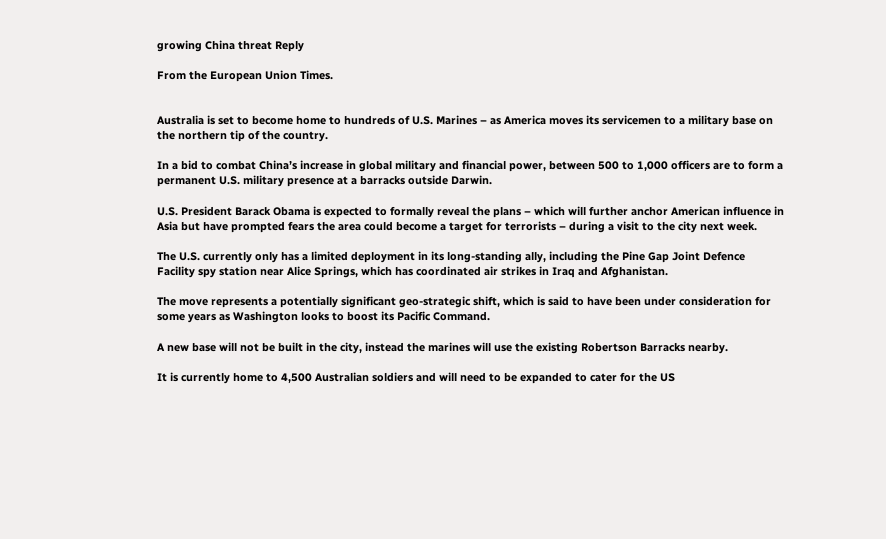growing China threat Reply

From the European Union Times.


Australia is set to become home to hundreds of U.S. Marines – as America moves its servicemen to a military base on the northern tip of the country.

In a bid to combat China’s increase in global military and financial power, between 500 to 1,000 officers are to form a permanent U.S. military presence at a barracks outside Darwin.

U.S. President Barack Obama is expected to formally reveal the plans – which will further anchor American influence in Asia but have prompted fears the area could become a target for terrorists – during a visit to the city next week.

The U.S. currently only has a limited deployment in its long-standing ally, including the Pine Gap Joint Defence Facility spy station near Alice Springs, which has coordinated air strikes in Iraq and Afghanistan.

The move represents a potentially significant geo-strategic shift, which is said to have been under consideration for some years as Washington looks to boost its Pacific Command.

A new base will not be built in the city, instead the marines will use the existing Robertson Barracks nearby.

It is currently home to 4,500 Australian soldiers and will need to be expanded to cater for the US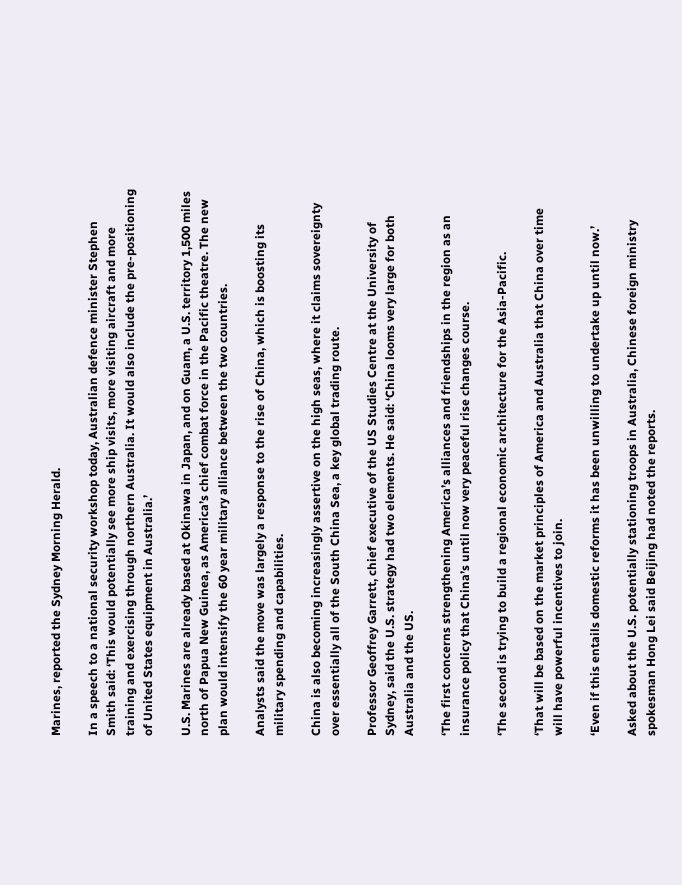Marines, reported the Sydney Morning Herald.

In a speech to a national security workshop today, Australian defence minister Stephen Smith said: ‘This would potentially see more ship visits, more visiting aircraft and more training and exercising through northern Australia. It would also include the pre-positioning of United States equipment in Australia.’

U.S. Marines are already based at Okinawa in Japan, and on Guam, a U.S. territory 1,500 miles north of Papua New Guinea, as America’s chief combat force in the Pacific theatre. The new plan would intensify the 60 year military alliance between the two countries.

Analysts said the move was largely a response to the rise of China, which is boosting its military spending and capabilities.

China is also becoming increasingly assertive on the high seas, where it claims sovereignty over essentially all of the South China Sea, a key global trading route.

Professor Geoffrey Garrett, chief executive of the US Studies Centre at the University of Sydney, said the U.S. strategy had two elements. He said: ‘China looms very large for both Australia and the US.

‘The first concerns strengthening America’s alliances and friendships in the region as an insurance policy that China’s until now very peaceful rise changes course.

‘The second is trying to build a regional economic architecture for the Asia-Pacific.

‘That will be based on the market principles of America and Australia that China over time will have powerful incentives to join.

‘Even if this entails domestic reforms it has been unwilling to undertake up until now.’

Asked about the U.S. potentially stationing troops in Australia, Chinese foreign ministry spokesman Hong Lei said Beijing had noted the reports.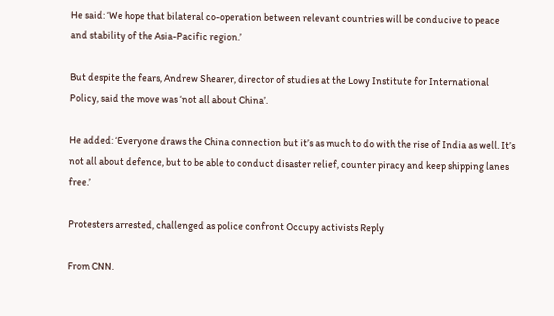He said: ‘We hope that bilateral co-operation between relevant countries will be conducive to peace and stability of the Asia-Pacific region.’

But despite the fears, Andrew Shearer, director of studies at the Lowy Institute for International Policy, said the move was ‘not all about China’.

He added: ‘Everyone draws the China connection but it’s as much to do with the rise of India as well. It’s not all about defence, but to be able to conduct disaster relief, counter piracy and keep shipping lanes free.’

Protesters arrested, challenged as police confront Occupy activists Reply

From CNN.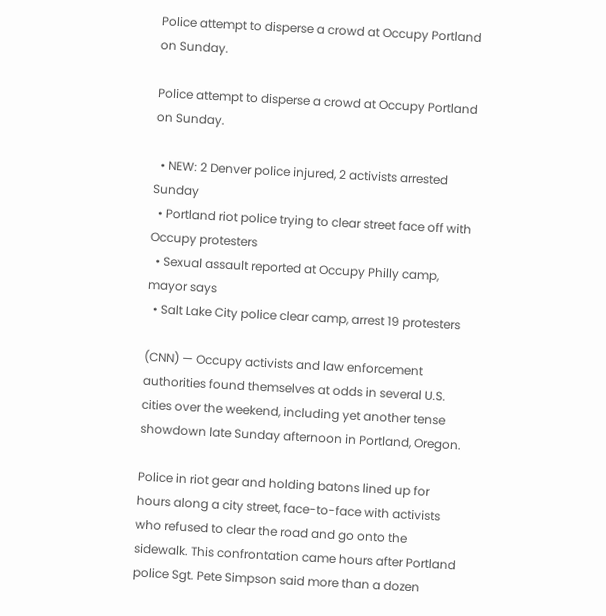Police attempt to disperse a crowd at Occupy Portland on Sunday.

Police attempt to disperse a crowd at Occupy Portland on Sunday.

  • NEW: 2 Denver police injured, 2 activists arrested Sunday
  • Portland riot police trying to clear street face off with Occupy protesters
  • Sexual assault reported at Occupy Philly camp, mayor says
  • Salt Lake City police clear camp, arrest 19 protesters

(CNN) — Occupy activists and law enforcement authorities found themselves at odds in several U.S. cities over the weekend, including yet another tense showdown late Sunday afternoon in Portland, Oregon.

Police in riot gear and holding batons lined up for hours along a city street, face-to-face with activists who refused to clear the road and go onto the sidewalk. This confrontation came hours after Portland police Sgt. Pete Simpson said more than a dozen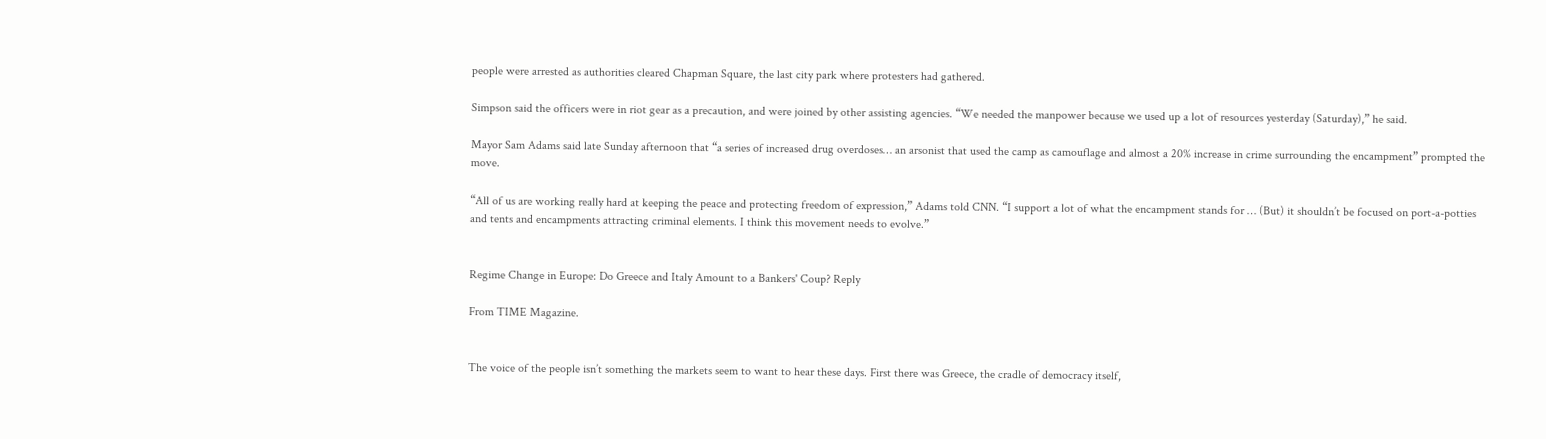people were arrested as authorities cleared Chapman Square, the last city park where protesters had gathered.

Simpson said the officers were in riot gear as a precaution, and were joined by other assisting agencies. “We needed the manpower because we used up a lot of resources yesterday (Saturday),” he said.

Mayor Sam Adams said late Sunday afternoon that “a series of increased drug overdoses… an arsonist that used the camp as camouflage and almost a 20% increase in crime surrounding the encampment” prompted the move.

“All of us are working really hard at keeping the peace and protecting freedom of expression,” Adams told CNN. “I support a lot of what the encampment stands for … (But) it shouldn’t be focused on port-a-potties and tents and encampments attracting criminal elements. I think this movement needs to evolve.”


Regime Change in Europe: Do Greece and Italy Amount to a Bankers' Coup? Reply

From TIME Magazine.


The voice of the people isn’t something the markets seem to want to hear these days. First there was Greece, the cradle of democracy itself,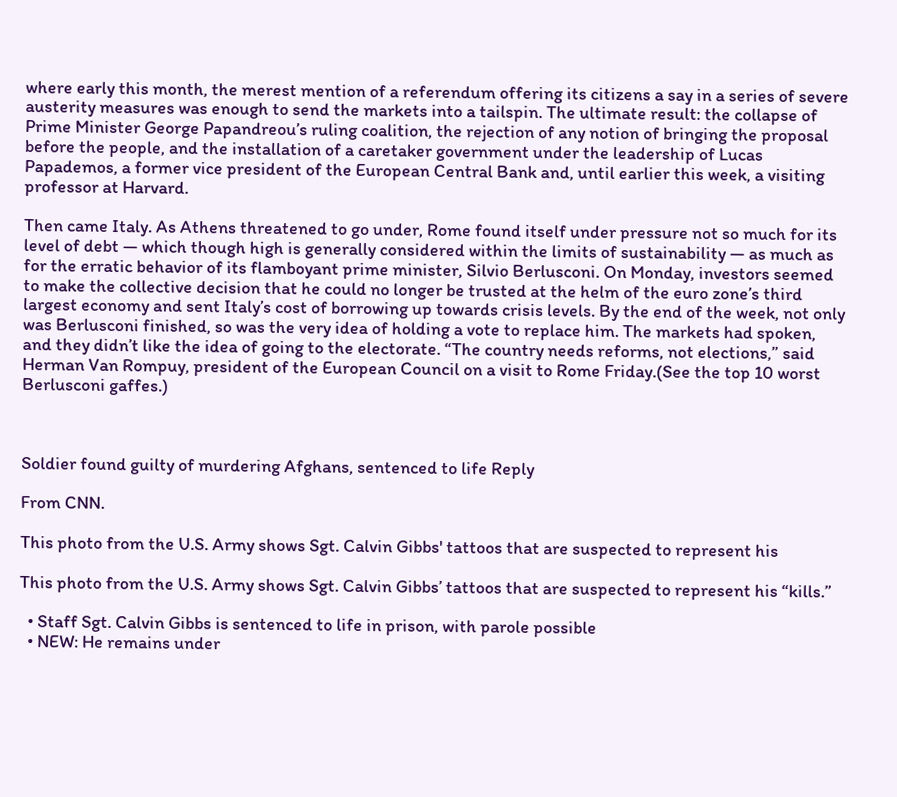where early this month, the merest mention of a referendum offering its citizens a say in a series of severe austerity measures was enough to send the markets into a tailspin. The ultimate result: the collapse of Prime Minister George Papandreou’s ruling coalition, the rejection of any notion of bringing the proposal before the people, and the installation of a caretaker government under the leadership of Lucas Papademos, a former vice president of the European Central Bank and, until earlier this week, a visiting professor at Harvard.

Then came Italy. As Athens threatened to go under, Rome found itself under pressure not so much for its level of debt — which though high is generally considered within the limits of sustainability — as much as for the erratic behavior of its flamboyant prime minister, Silvio Berlusconi. On Monday, investors seemed to make the collective decision that he could no longer be trusted at the helm of the euro zone’s third largest economy and sent Italy’s cost of borrowing up towards crisis levels. By the end of the week, not only was Berlusconi finished, so was the very idea of holding a vote to replace him. The markets had spoken, and they didn’t like the idea of going to the electorate. “The country needs reforms, not elections,” said Herman Van Rompuy, president of the European Council on a visit to Rome Friday.(See the top 10 worst Berlusconi gaffes.)



Soldier found guilty of murdering Afghans, sentenced to life Reply

From CNN.

This photo from the U.S. Army shows Sgt. Calvin Gibbs' tattoos that are suspected to represent his

This photo from the U.S. Army shows Sgt. Calvin Gibbs’ tattoos that are suspected to represent his “kills.”

  • Staff Sgt. Calvin Gibbs is sentenced to life in prison, with parole possible
  • NEW: He remains under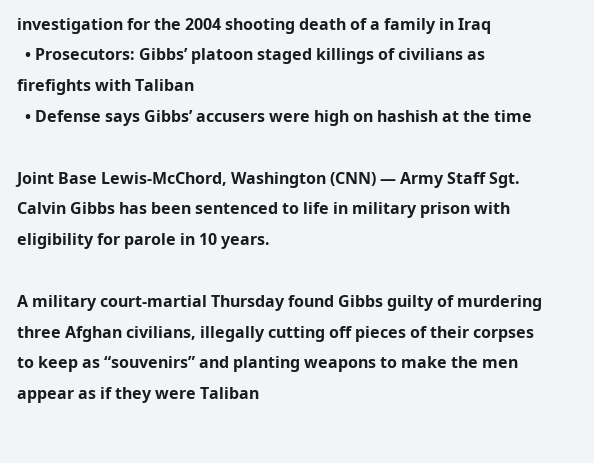investigation for the 2004 shooting death of a family in Iraq
  • Prosecutors: Gibbs’ platoon staged killings of civilians as firefights with Taliban
  • Defense says Gibbs’ accusers were high on hashish at the time

Joint Base Lewis-McChord, Washington (CNN) — Army Staff Sgt. Calvin Gibbs has been sentenced to life in military prison with eligibility for parole in 10 years.

A military court-martial Thursday found Gibbs guilty of murdering three Afghan civilians, illegally cutting off pieces of their corpses to keep as “souvenirs” and planting weapons to make the men appear as if they were Taliban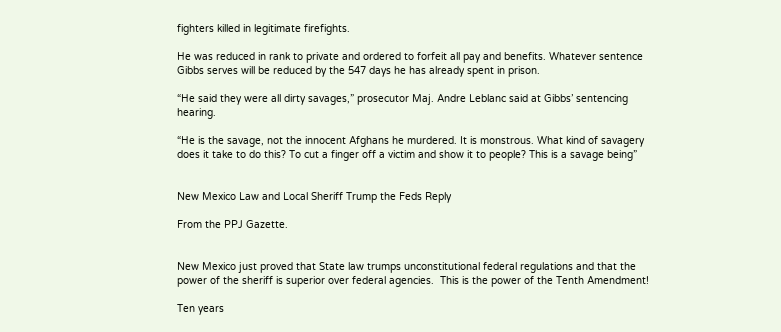fighters killed in legitimate firefights.

He was reduced in rank to private and ordered to forfeit all pay and benefits. Whatever sentence Gibbs serves will be reduced by the 547 days he has already spent in prison.

“He said they were all dirty savages,” prosecutor Maj. Andre Leblanc said at Gibbs’ sentencing hearing.

“He is the savage, not the innocent Afghans he murdered. It is monstrous. What kind of savagery does it take to do this? To cut a finger off a victim and show it to people? This is a savage being”


New Mexico Law and Local Sheriff Trump the Feds Reply

From the PPJ Gazette.


New Mexico just proved that State law trumps unconstitutional federal regulations and that the power of the sheriff is superior over federal agencies.  This is the power of the Tenth Amendment!

Ten years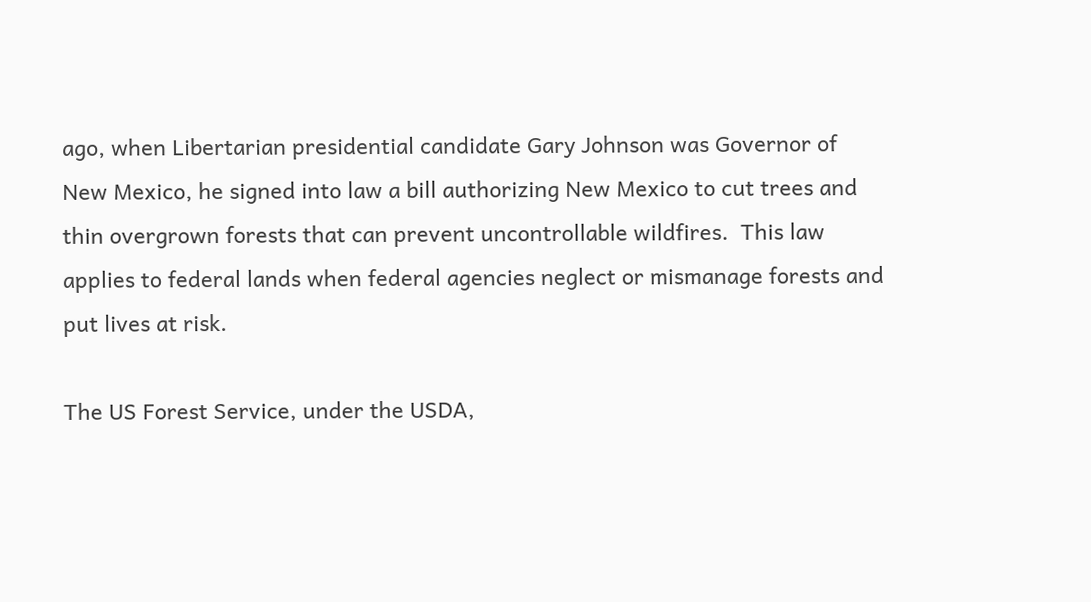ago, when Libertarian presidential candidate Gary Johnson was Governor of New Mexico, he signed into law a bill authorizing New Mexico to cut trees and thin overgrown forests that can prevent uncontrollable wildfires.  This law applies to federal lands when federal agencies neglect or mismanage forests and put lives at risk.

The US Forest Service, under the USDA,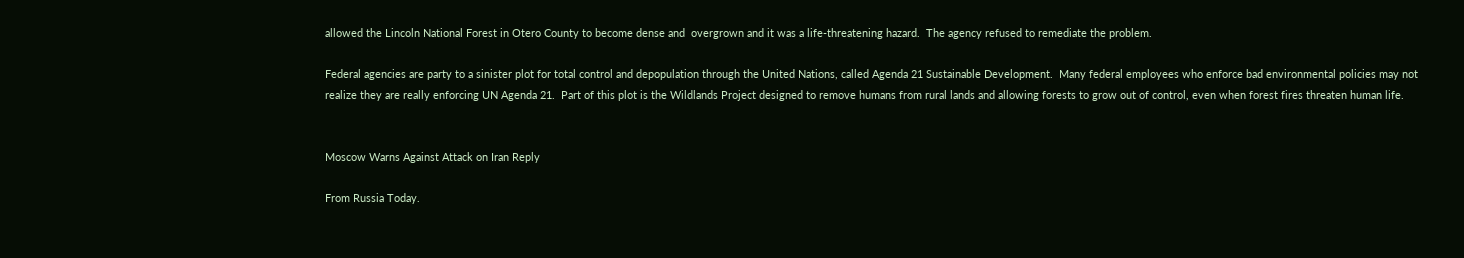allowed the Lincoln National Forest in Otero County to become dense and  overgrown and it was a life-threatening hazard.  The agency refused to remediate the problem.

Federal agencies are party to a sinister plot for total control and depopulation through the United Nations, called Agenda 21 Sustainable Development.  Many federal employees who enforce bad environmental policies may not realize they are really enforcing UN Agenda 21.  Part of this plot is the Wildlands Project designed to remove humans from rural lands and allowing forests to grow out of control, even when forest fires threaten human life.


Moscow Warns Against Attack on Iran Reply

From Russia Today.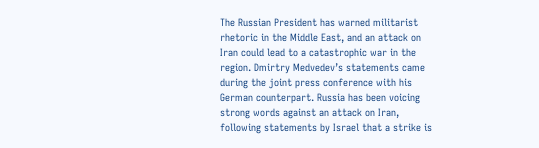The Russian President has warned militarist rhetoric in the Middle East, and an attack on Iran could lead to a catastrophic war in the region. Dmirtry Medvedev’s statements came during the joint press conference with his German counterpart. Russia has been voicing strong words against an attack on Iran, following statements by Israel that a strike is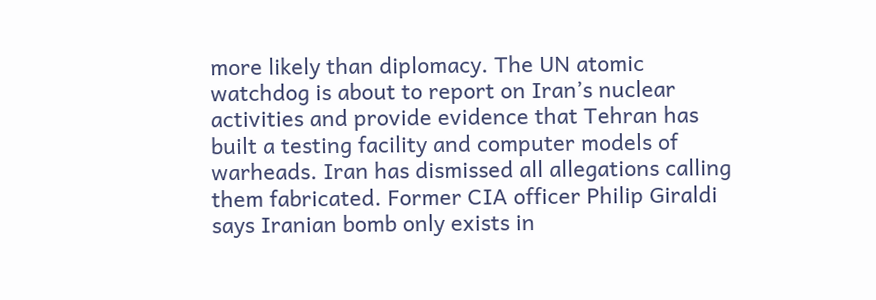more likely than diplomacy. The UN atomic watchdog is about to report on Iran’s nuclear activities and provide evidence that Tehran has built a testing facility and computer models of warheads. Iran has dismissed all allegations calling them fabricated. Former CIA officer Philip Giraldi says Iranian bomb only exists in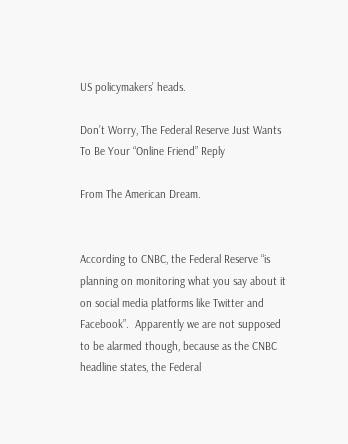US policymakers’ heads.

Don’t Worry, The Federal Reserve Just Wants To Be Your “Online Friend” Reply

From The American Dream.


According to CNBC, the Federal Reserve “is planning on monitoring what you say about it on social media platforms like Twitter and Facebook”.  Apparently we are not supposed to be alarmed though, because as the CNBC headline states, the Federal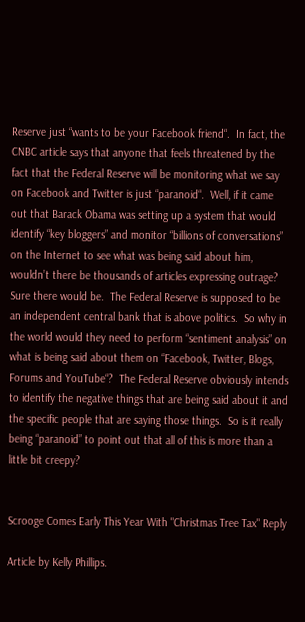Reserve just “wants to be your Facebook friend“.  In fact, the CNBC article says that anyone that feels threatened by the fact that the Federal Reserve will be monitoring what we say on Facebook and Twitter is just “paranoid“.  Well, if it came out that Barack Obama was setting up a system that would identify “key bloggers” and monitor “billions of conversations” on the Internet to see what was being said about him, wouldn’t there be thousands of articles expressing outrage?  Sure there would be.  The Federal Reserve is supposed to be an independent central bank that is above politics.  So why in the world would they need to perform “sentiment analysis” on what is being said about them on “Facebook, Twitter, Blogs, Forums and YouTube“?  The Federal Reserve obviously intends to identify the negative things that are being said about it and the specific people that are saying those things.  So is it really being “paranoid” to point out that all of this is more than a little bit creepy?


Scrooge Comes Early This Year With "Christmas Tree Tax" Reply

Article by Kelly Phillips.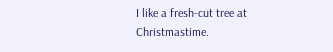I like a fresh-cut tree at Christmastime.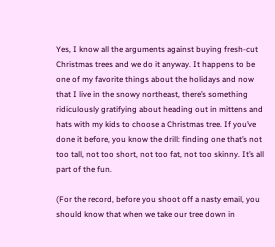Yes, I know all the arguments against buying fresh-cut Christmas trees and we do it anyway. It happens to be one of my favorite things about the holidays and now that I live in the snowy northeast, there’s something ridiculously gratifying about heading out in mittens and hats with my kids to choose a Christmas tree. If you’ve done it before, you know the drill: finding one that’s not too tall, not too short, not too fat, not too skinny. It’s all part of the fun.

(For the record, before you shoot off a nasty email, you should know that when we take our tree down in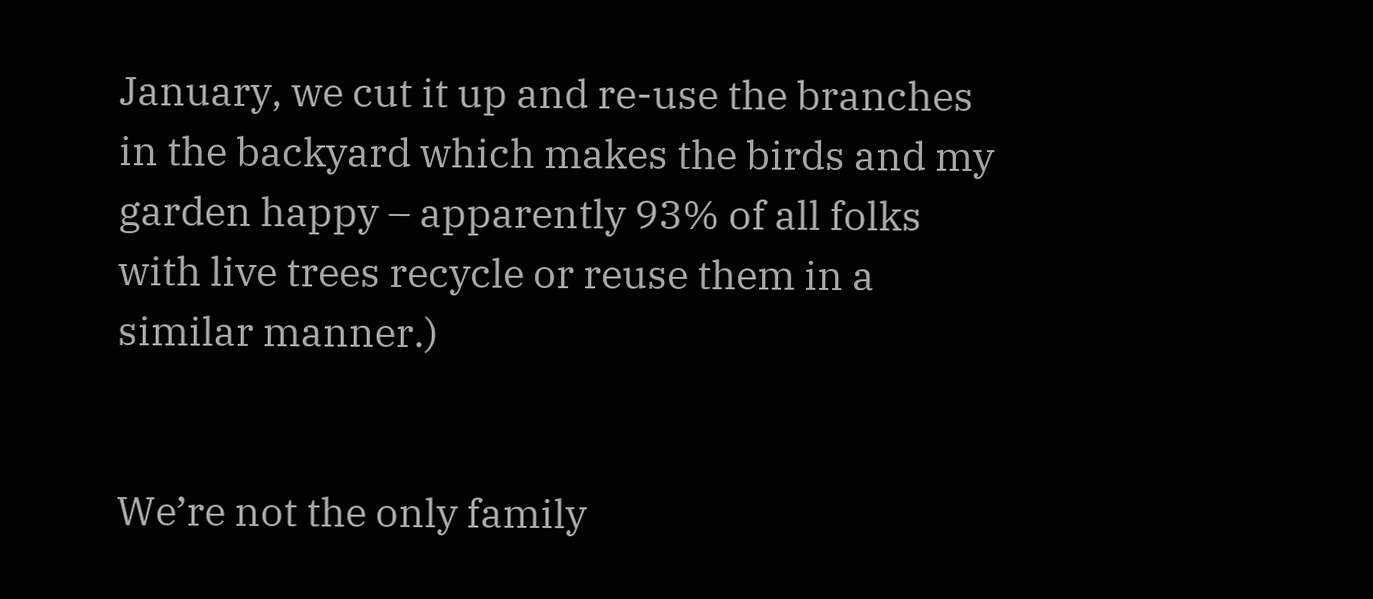January, we cut it up and re-use the branches in the backyard which makes the birds and my garden happy – apparently 93% of all folks with live trees recycle or reuse them in a similar manner.)


We’re not the only family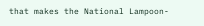that makes the National Lampoon-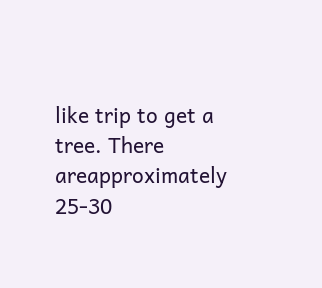like trip to get a tree. There areapproximately 25-30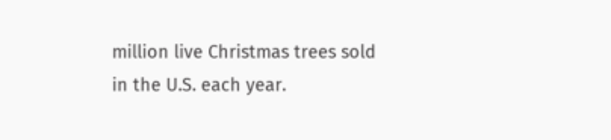million live Christmas trees sold in the U.S. each year.